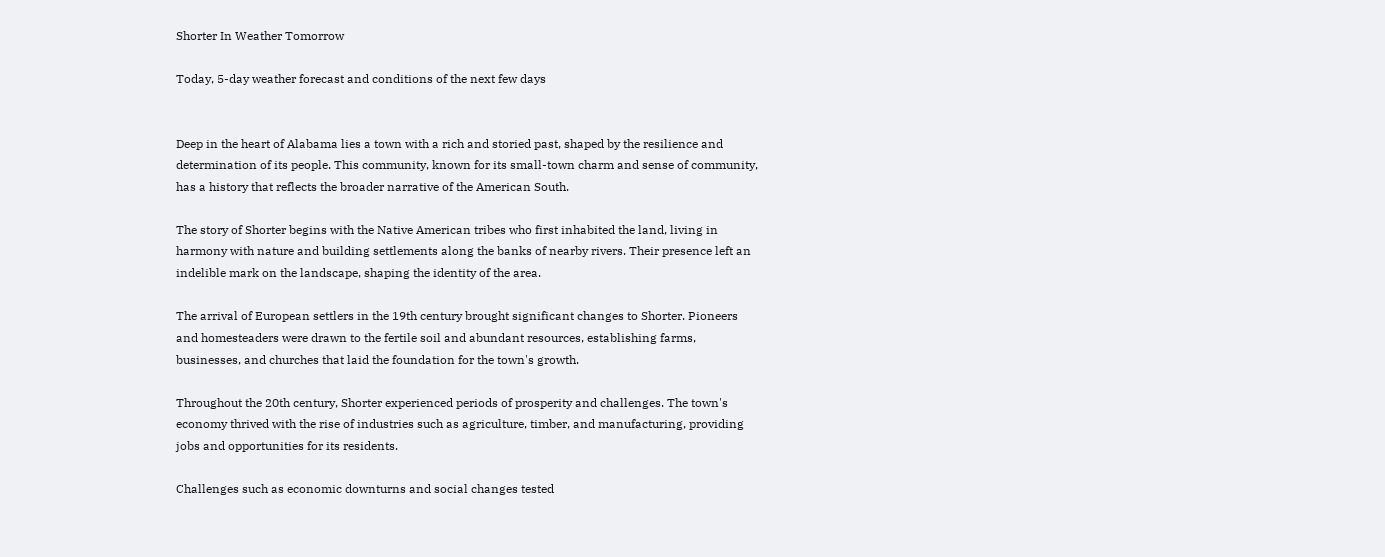Shorter In Weather Tomorrow

Today, 5-day weather forecast and conditions of the next few days


Deep in the heart of Alabama lies a town with a rich and storied past, shaped by the resilience and determination of its people. This community, known for its small-town charm and sense of community, has a history that reflects the broader narrative of the American South.

The story of Shorter begins with the Native American tribes who first inhabited the land, living in harmony with nature and building settlements along the banks of nearby rivers. Their presence left an indelible mark on the landscape, shaping the identity of the area.

The arrival of European settlers in the 19th century brought significant changes to Shorter. Pioneers and homesteaders were drawn to the fertile soil and abundant resources, establishing farms, businesses, and churches that laid the foundation for the town's growth.

Throughout the 20th century, Shorter experienced periods of prosperity and challenges. The town's economy thrived with the rise of industries such as agriculture, timber, and manufacturing, providing jobs and opportunities for its residents.

Challenges such as economic downturns and social changes tested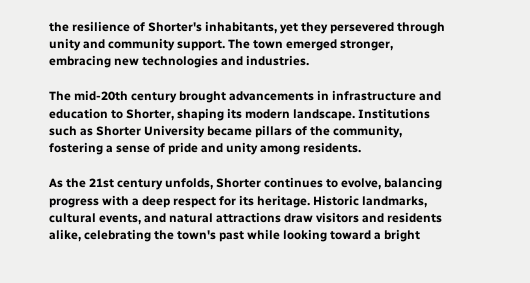the resilience of Shorter's inhabitants, yet they persevered through unity and community support. The town emerged stronger, embracing new technologies and industries.

The mid-20th century brought advancements in infrastructure and education to Shorter, shaping its modern landscape. Institutions such as Shorter University became pillars of the community, fostering a sense of pride and unity among residents.

As the 21st century unfolds, Shorter continues to evolve, balancing progress with a deep respect for its heritage. Historic landmarks, cultural events, and natural attractions draw visitors and residents alike, celebrating the town's past while looking toward a bright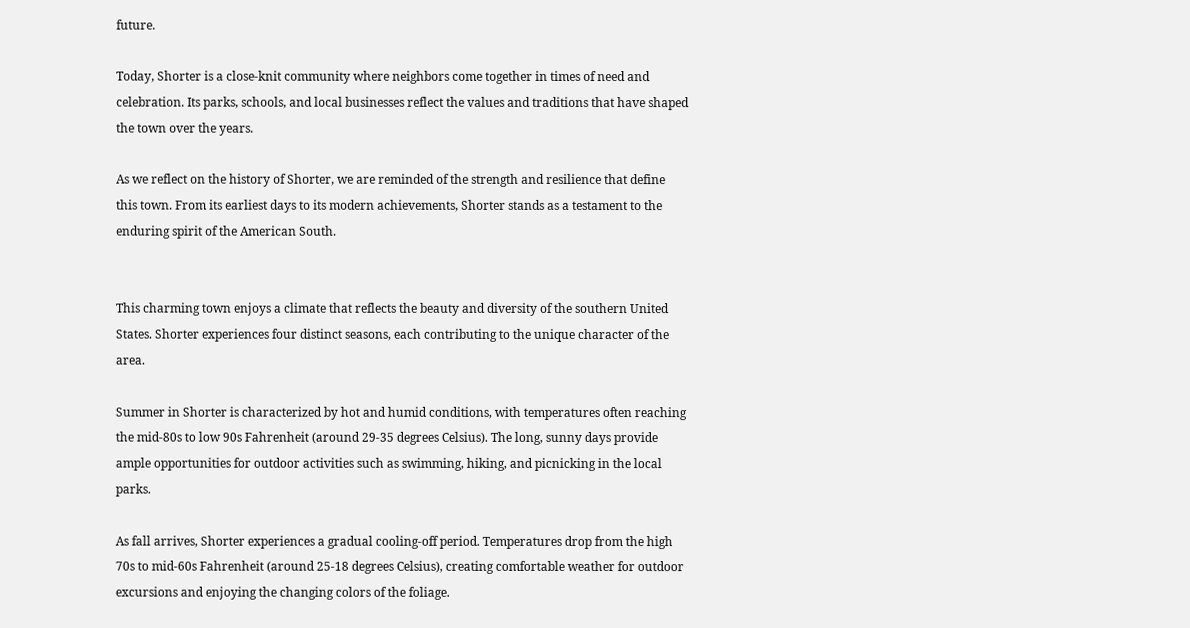future.

Today, Shorter is a close-knit community where neighbors come together in times of need and celebration. Its parks, schools, and local businesses reflect the values and traditions that have shaped the town over the years.

As we reflect on the history of Shorter, we are reminded of the strength and resilience that define this town. From its earliest days to its modern achievements, Shorter stands as a testament to the enduring spirit of the American South.


This charming town enjoys a climate that reflects the beauty and diversity of the southern United States. Shorter experiences four distinct seasons, each contributing to the unique character of the area.

Summer in Shorter is characterized by hot and humid conditions, with temperatures often reaching the mid-80s to low 90s Fahrenheit (around 29-35 degrees Celsius). The long, sunny days provide ample opportunities for outdoor activities such as swimming, hiking, and picnicking in the local parks.

As fall arrives, Shorter experiences a gradual cooling-off period. Temperatures drop from the high 70s to mid-60s Fahrenheit (around 25-18 degrees Celsius), creating comfortable weather for outdoor excursions and enjoying the changing colors of the foliage.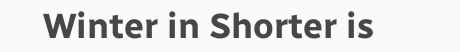Winter in Shorter is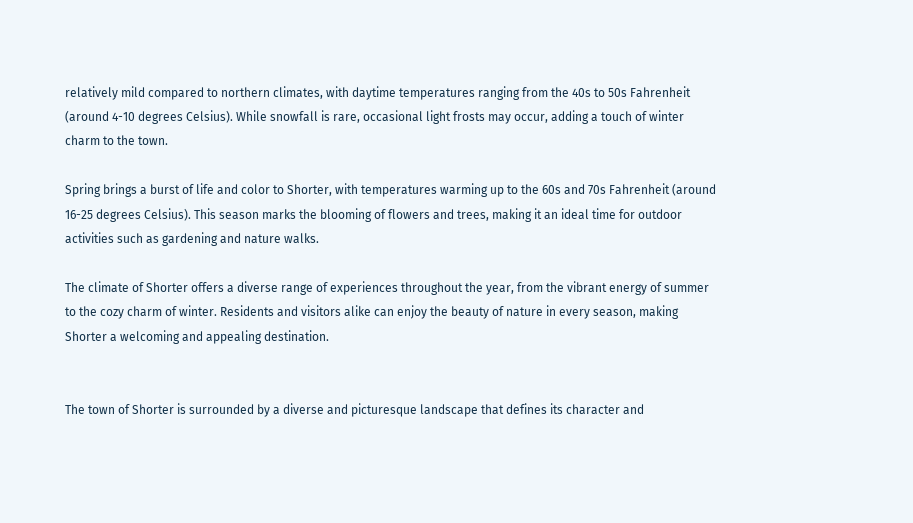relatively mild compared to northern climates, with daytime temperatures ranging from the 40s to 50s Fahrenheit (around 4-10 degrees Celsius). While snowfall is rare, occasional light frosts may occur, adding a touch of winter charm to the town.

Spring brings a burst of life and color to Shorter, with temperatures warming up to the 60s and 70s Fahrenheit (around 16-25 degrees Celsius). This season marks the blooming of flowers and trees, making it an ideal time for outdoor activities such as gardening and nature walks.

The climate of Shorter offers a diverse range of experiences throughout the year, from the vibrant energy of summer to the cozy charm of winter. Residents and visitors alike can enjoy the beauty of nature in every season, making Shorter a welcoming and appealing destination.


The town of Shorter is surrounded by a diverse and picturesque landscape that defines its character and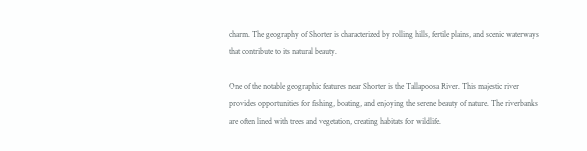charm. The geography of Shorter is characterized by rolling hills, fertile plains, and scenic waterways that contribute to its natural beauty.

One of the notable geographic features near Shorter is the Tallapoosa River. This majestic river provides opportunities for fishing, boating, and enjoying the serene beauty of nature. The riverbanks are often lined with trees and vegetation, creating habitats for wildlife.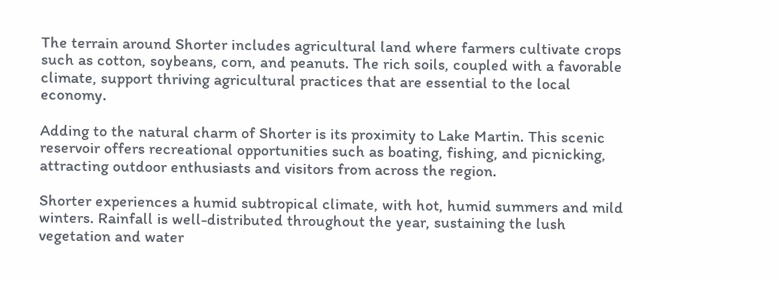The terrain around Shorter includes agricultural land where farmers cultivate crops such as cotton, soybeans, corn, and peanuts. The rich soils, coupled with a favorable climate, support thriving agricultural practices that are essential to the local economy.

Adding to the natural charm of Shorter is its proximity to Lake Martin. This scenic reservoir offers recreational opportunities such as boating, fishing, and picnicking, attracting outdoor enthusiasts and visitors from across the region.

Shorter experiences a humid subtropical climate, with hot, humid summers and mild winters. Rainfall is well-distributed throughout the year, sustaining the lush vegetation and water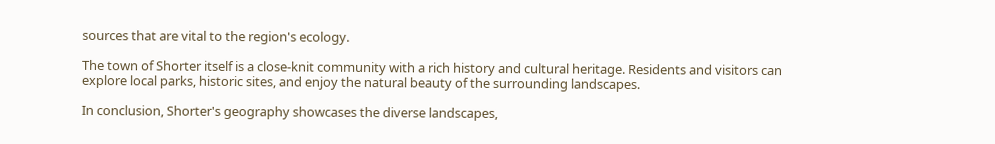sources that are vital to the region's ecology.

The town of Shorter itself is a close-knit community with a rich history and cultural heritage. Residents and visitors can explore local parks, historic sites, and enjoy the natural beauty of the surrounding landscapes.

In conclusion, Shorter's geography showcases the diverse landscapes,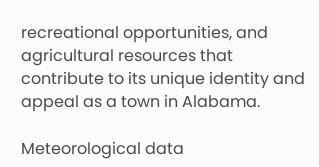recreational opportunities, and agricultural resources that contribute to its unique identity and appeal as a town in Alabama.

Meteorological data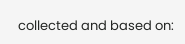collected and based on: